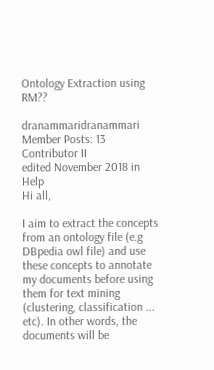Ontology Extraction using RM??

dranammaridranammari Member Posts: 13 Contributor II
edited November 2018 in Help
Hi all,

I aim to extract the concepts from an ontology file (e.g DBpedia owl file) and use these concepts to annotate my documents before using them for text mining (clustering, classification ... etc). In other words, the documents will be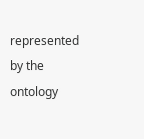represented by the ontology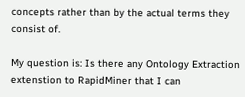concepts rather than by the actual terms they consist of.

My question is: Is there any Ontology Extraction extenstion to RapidMiner that I can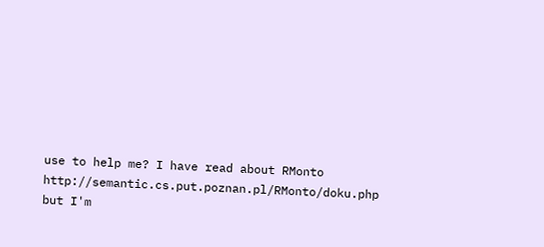use to help me? I have read about RMonto http://semantic.cs.put.poznan.pl/RMonto/doku.php but I'm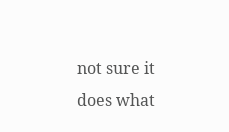not sure it does what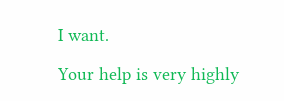I want.

Your help is very highly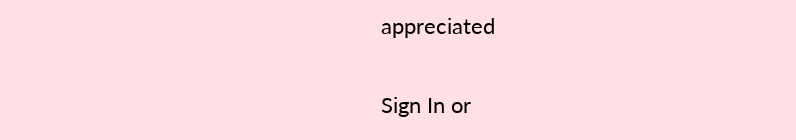appreciated

Sign In or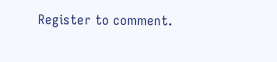Register to comment.